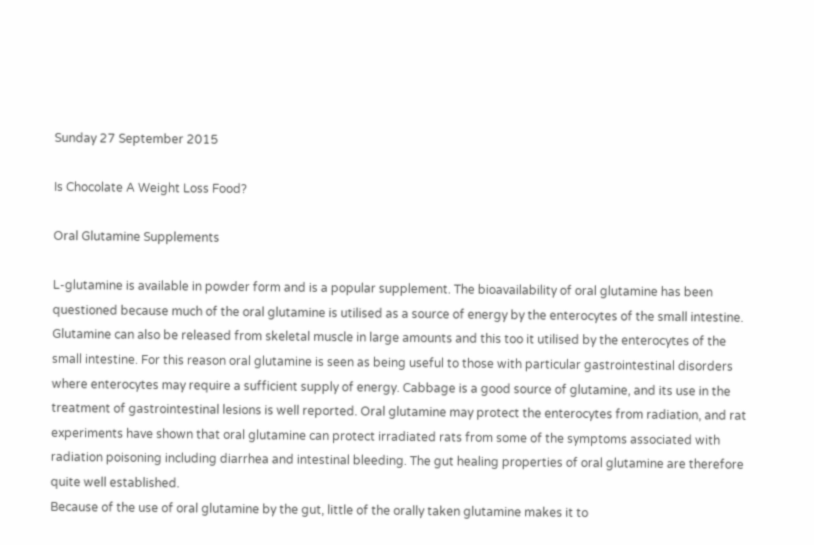Sunday 27 September 2015

Is Chocolate A Weight Loss Food?

Oral Glutamine Supplements

L-glutamine is available in powder form and is a popular supplement. The bioavailability of oral glutamine has been questioned because much of the oral glutamine is utilised as a source of energy by the enterocytes of the small intestine. Glutamine can also be released from skeletal muscle in large amounts and this too it utilised by the enterocytes of the small intestine. For this reason oral glutamine is seen as being useful to those with particular gastrointestinal disorders where enterocytes may require a sufficient supply of energy. Cabbage is a good source of glutamine, and its use in the treatment of gastrointestinal lesions is well reported. Oral glutamine may protect the enterocytes from radiation, and rat experiments have shown that oral glutamine can protect irradiated rats from some of the symptoms associated with radiation poisoning including diarrhea and intestinal bleeding. The gut healing properties of oral glutamine are therefore quite well established.
Because of the use of oral glutamine by the gut, little of the orally taken glutamine makes it to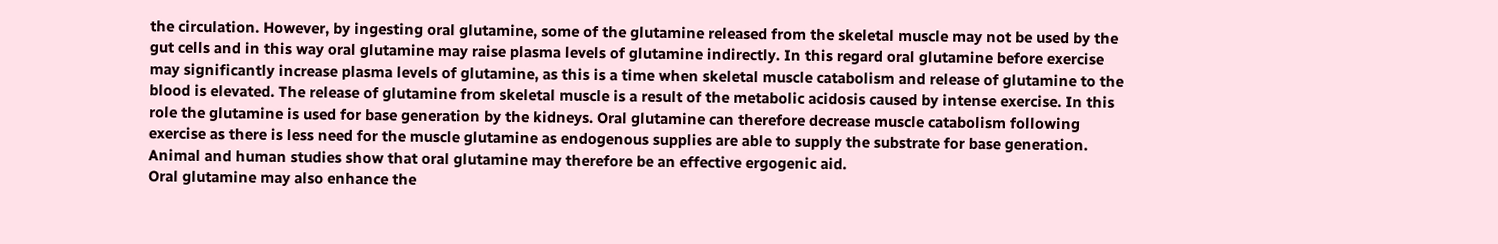the circulation. However, by ingesting oral glutamine, some of the glutamine released from the skeletal muscle may not be used by the gut cells and in this way oral glutamine may raise plasma levels of glutamine indirectly. In this regard oral glutamine before exercise may significantly increase plasma levels of glutamine, as this is a time when skeletal muscle catabolism and release of glutamine to the blood is elevated. The release of glutamine from skeletal muscle is a result of the metabolic acidosis caused by intense exercise. In this role the glutamine is used for base generation by the kidneys. Oral glutamine can therefore decrease muscle catabolism following exercise as there is less need for the muscle glutamine as endogenous supplies are able to supply the substrate for base generation. Animal and human studies show that oral glutamine may therefore be an effective ergogenic aid.
Oral glutamine may also enhance the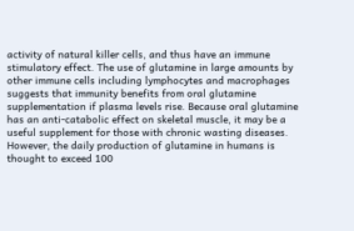activity of natural killer cells, and thus have an immune stimulatory effect. The use of glutamine in large amounts by other immune cells including lymphocytes and macrophages suggests that immunity benefits from oral glutamine supplementation if plasma levels rise. Because oral glutamine has an anti-catabolic effect on skeletal muscle, it may be a useful supplement for those with chronic wasting diseases. However, the daily production of glutamine in humans is thought to exceed 100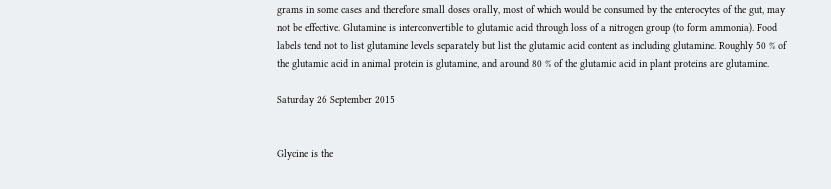grams in some cases and therefore small doses orally, most of which would be consumed by the enterocytes of the gut, may not be effective. Glutamine is interconvertible to glutamic acid through loss of a nitrogen group (to form ammonia). Food labels tend not to list glutamine levels separately but list the glutamic acid content as including glutamine. Roughly 50 % of the glutamic acid in animal protein is glutamine, and around 80 % of the glutamic acid in plant proteins are glutamine.

Saturday 26 September 2015


Glycine is the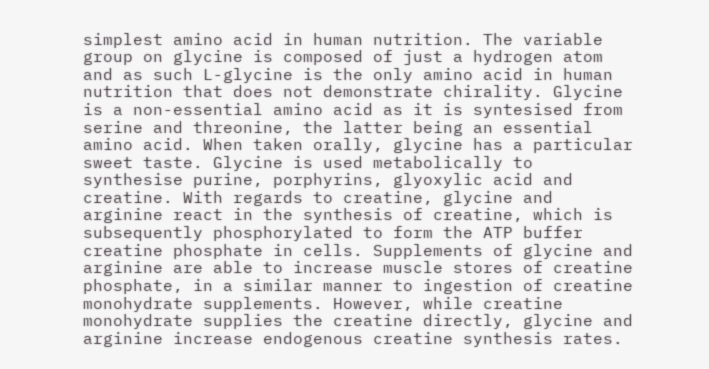simplest amino acid in human nutrition. The variable group on glycine is composed of just a hydrogen atom and as such L-glycine is the only amino acid in human nutrition that does not demonstrate chirality. Glycine is a non-essential amino acid as it is syntesised from serine and threonine, the latter being an essential amino acid. When taken orally, glycine has a particular sweet taste. Glycine is used metabolically to synthesise purine, porphyrins, glyoxylic acid and creatine. With regards to creatine, glycine and arginine react in the synthesis of creatine, which is subsequently phosphorylated to form the ATP buffer creatine phosphate in cells. Supplements of glycine and arginine are able to increase muscle stores of creatine phosphate, in a similar manner to ingestion of creatine monohydrate supplements. However, while creatine monohydrate supplies the creatine directly, glycine and arginine increase endogenous creatine synthesis rates.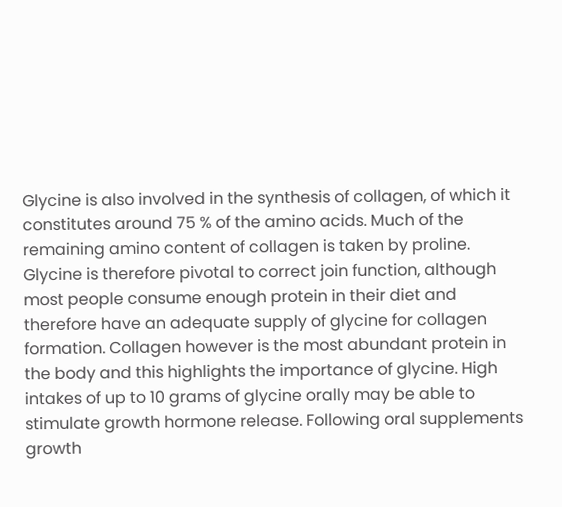Glycine is also involved in the synthesis of collagen, of which it constitutes around 75 % of the amino acids. Much of the remaining amino content of collagen is taken by proline. Glycine is therefore pivotal to correct join function, although most people consume enough protein in their diet and therefore have an adequate supply of glycine for collagen formation. Collagen however is the most abundant protein in the body and this highlights the importance of glycine. High intakes of up to 10 grams of glycine orally may be able to stimulate growth hormone release. Following oral supplements growth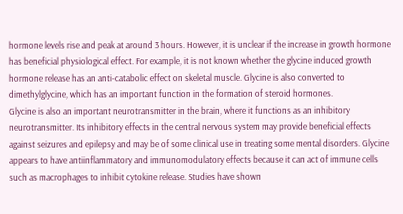hormone levels rise and peak at around 3 hours. However, it is unclear if the increase in growth hormone has beneficial physiological effect. For example, it is not known whether the glycine induced growth hormone release has an anti-catabolic effect on skeletal muscle. Glycine is also converted to dimethylglycine, which has an important function in the formation of steroid hormones.
Glycine is also an important neurotransmitter in the brain, where it functions as an inhibitory neurotransmitter. Its inhibitory effects in the central nervous system may provide beneficial effects against seizures and epilepsy and may be of some clinical use in treating some mental disorders. Glycine appears to have antiinflammatory and immunomodulatory effects because it can act of immune cells such as macrophages to inhibit cytokine release. Studies have shown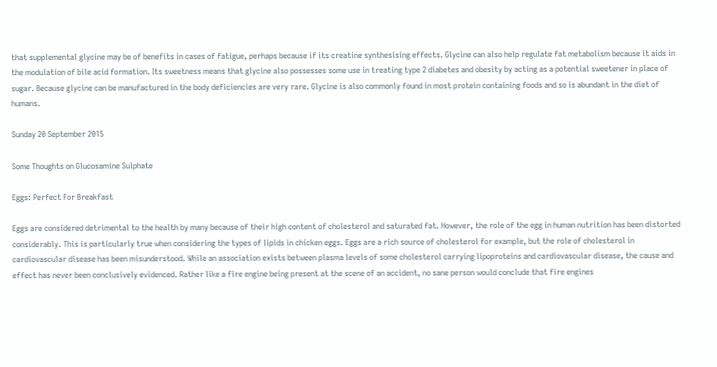that supplemental glycine may be of benefits in cases of fatigue, perhaps because if its creatine synthesising effects. Glycine can also help regulate fat metabolism because it aids in the modulation of bile acid formation. Its sweetness means that glycine also possesses some use in treating type 2 diabetes and obesity by acting as a potential sweetener in place of sugar. Because glycine can be manufactured in the body deficiencies are very rare. Glycine is also commonly found in most protein containing foods and so is abundant in the diet of humans.

Sunday 20 September 2015

Some Thoughts on Glucosamine Sulphate

Eggs: Perfect For Breakfast

Eggs are considered detrimental to the health by many because of their high content of cholesterol and saturated fat. However, the role of the egg in human nutrition has been distorted considerably. This is particularly true when considering the types of lipids in chicken eggs. Eggs are a rich source of cholesterol for example, but the role of cholesterol in cardiovascular disease has been misunderstood. While an association exists between plasma levels of some cholesterol carrying lipoproteins and cardiovascular disease, the cause and effect has never been conclusively evidenced. Rather like a fire engine being present at the scene of an accident, no sane person would conclude that fire engines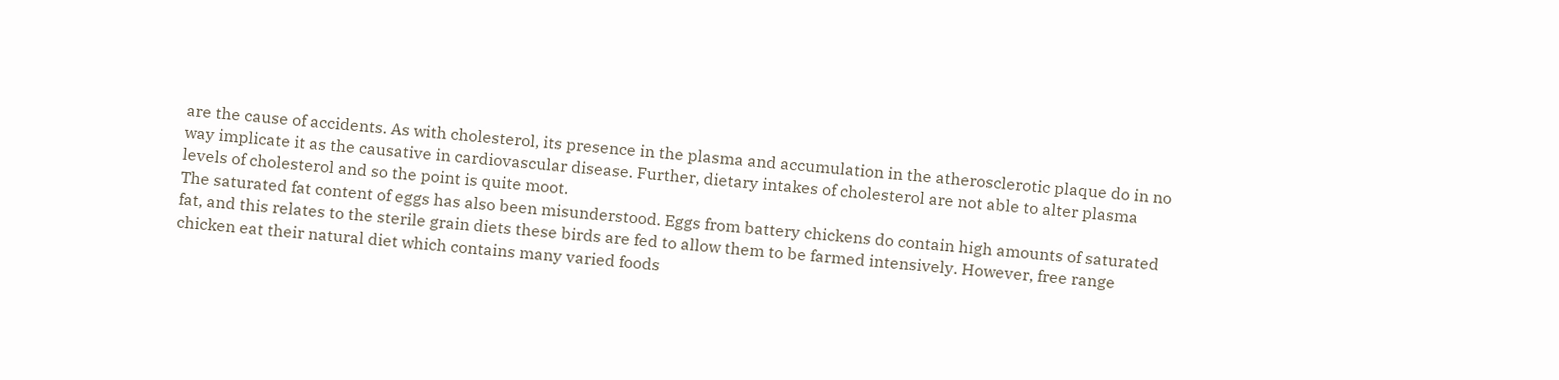are the cause of accidents. As with cholesterol, its presence in the plasma and accumulation in the atherosclerotic plaque do in no way implicate it as the causative in cardiovascular disease. Further, dietary intakes of cholesterol are not able to alter plasma levels of cholesterol and so the point is quite moot.
The saturated fat content of eggs has also been misunderstood. Eggs from battery chickens do contain high amounts of saturated fat, and this relates to the sterile grain diets these birds are fed to allow them to be farmed intensively. However, free range chicken eat their natural diet which contains many varied foods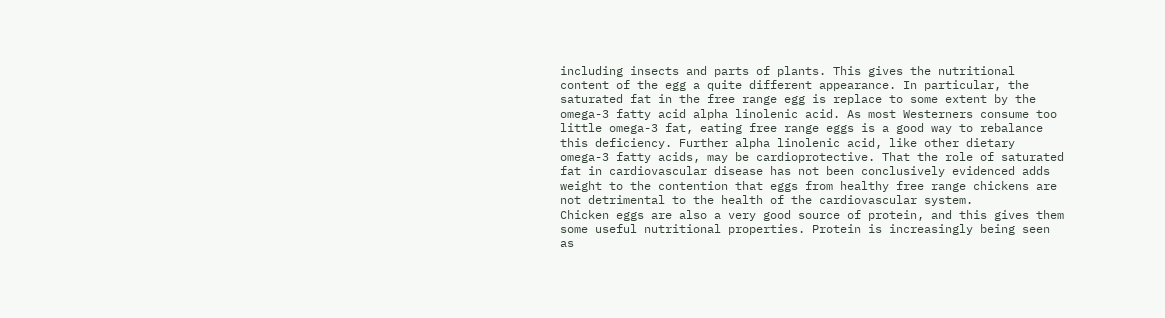including insects and parts of plants. This gives the nutritional content of the egg a quite different appearance. In particular, the saturated fat in the free range egg is replace to some extent by the omega-3 fatty acid alpha linolenic acid. As most Westerners consume too little omega-3 fat, eating free range eggs is a good way to rebalance this deficiency. Further alpha linolenic acid, like other dietary omega-3 fatty acids, may be cardioprotective. That the role of saturated fat in cardiovascular disease has not been conclusively evidenced adds weight to the contention that eggs from healthy free range chickens are not detrimental to the health of the cardiovascular system.
Chicken eggs are also a very good source of protein, and this gives them some useful nutritional properties. Protein is increasingly being seen as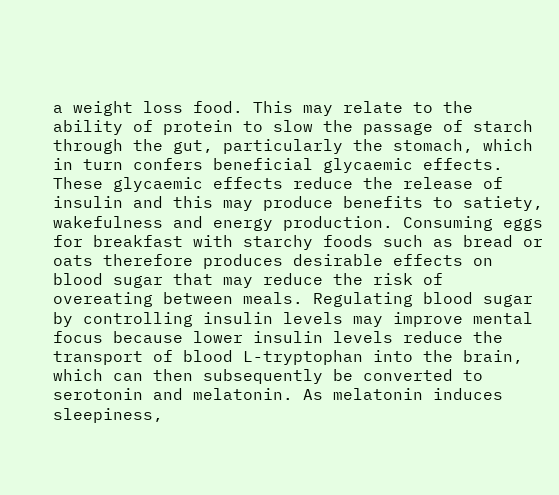a weight loss food. This may relate to the ability of protein to slow the passage of starch through the gut, particularly the stomach, which in turn confers beneficial glycaemic effects. These glycaemic effects reduce the release of insulin and this may produce benefits to satiety, wakefulness and energy production. Consuming eggs for breakfast with starchy foods such as bread or oats therefore produces desirable effects on blood sugar that may reduce the risk of overeating between meals. Regulating blood sugar by controlling insulin levels may improve mental focus because lower insulin levels reduce the transport of blood L-tryptophan into the brain, which can then subsequently be converted to serotonin and melatonin. As melatonin induces sleepiness,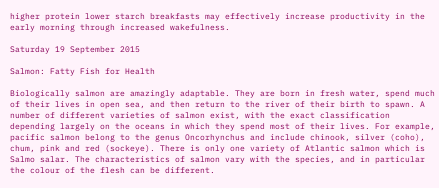higher protein lower starch breakfasts may effectively increase productivity in the early morning through increased wakefulness.

Saturday 19 September 2015

Salmon: Fatty Fish for Health

Biologically salmon are amazingly adaptable. They are born in fresh water, spend much of their lives in open sea, and then return to the river of their birth to spawn. A number of different varieties of salmon exist, with the exact classification depending largely on the oceans in which they spend most of their lives. For example, pacific salmon belong to the genus Oncorhynchus and include chinook, silver (coho), chum, pink and red (sockeye). There is only one variety of Atlantic salmon which is Salmo salar. The characteristics of salmon vary with the species, and in particular the colour of the flesh can be different.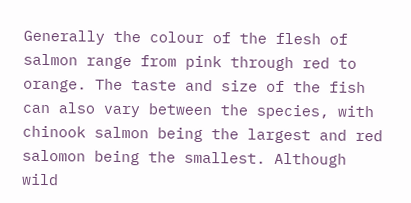Generally the colour of the flesh of salmon range from pink through red to orange. The taste and size of the fish can also vary between the species, with chinook salmon being the largest and red salomon being the smallest. Although wild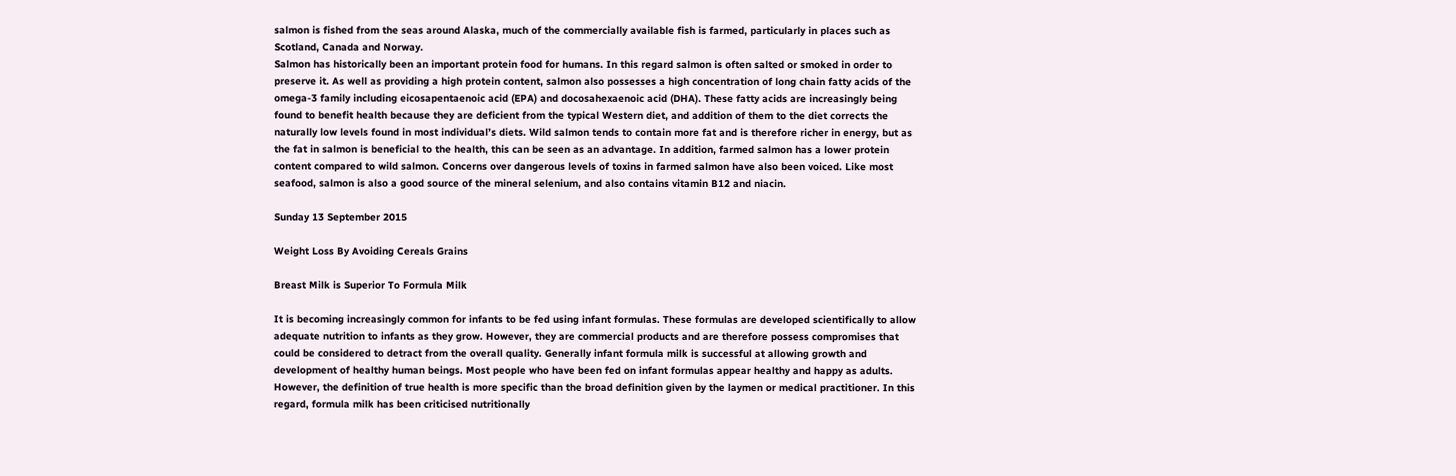salmon is fished from the seas around Alaska, much of the commercially available fish is farmed, particularly in places such as Scotland, Canada and Norway.
Salmon has historically been an important protein food for humans. In this regard salmon is often salted or smoked in order to preserve it. As well as providing a high protein content, salmon also possesses a high concentration of long chain fatty acids of the omega-3 family including eicosapentaenoic acid (EPA) and docosahexaenoic acid (DHA). These fatty acids are increasingly being found to benefit health because they are deficient from the typical Western diet, and addition of them to the diet corrects the naturally low levels found in most individual’s diets. Wild salmon tends to contain more fat and is therefore richer in energy, but as the fat in salmon is beneficial to the health, this can be seen as an advantage. In addition, farmed salmon has a lower protein content compared to wild salmon. Concerns over dangerous levels of toxins in farmed salmon have also been voiced. Like most seafood, salmon is also a good source of the mineral selenium, and also contains vitamin B12 and niacin.

Sunday 13 September 2015

Weight Loss By Avoiding Cereals Grains

Breast Milk is Superior To Formula Milk

It is becoming increasingly common for infants to be fed using infant formulas. These formulas are developed scientifically to allow adequate nutrition to infants as they grow. However, they are commercial products and are therefore possess compromises that could be considered to detract from the overall quality. Generally infant formula milk is successful at allowing growth and development of healthy human beings. Most people who have been fed on infant formulas appear healthy and happy as adults. However, the definition of true health is more specific than the broad definition given by the laymen or medical practitioner. In this regard, formula milk has been criticised nutritionally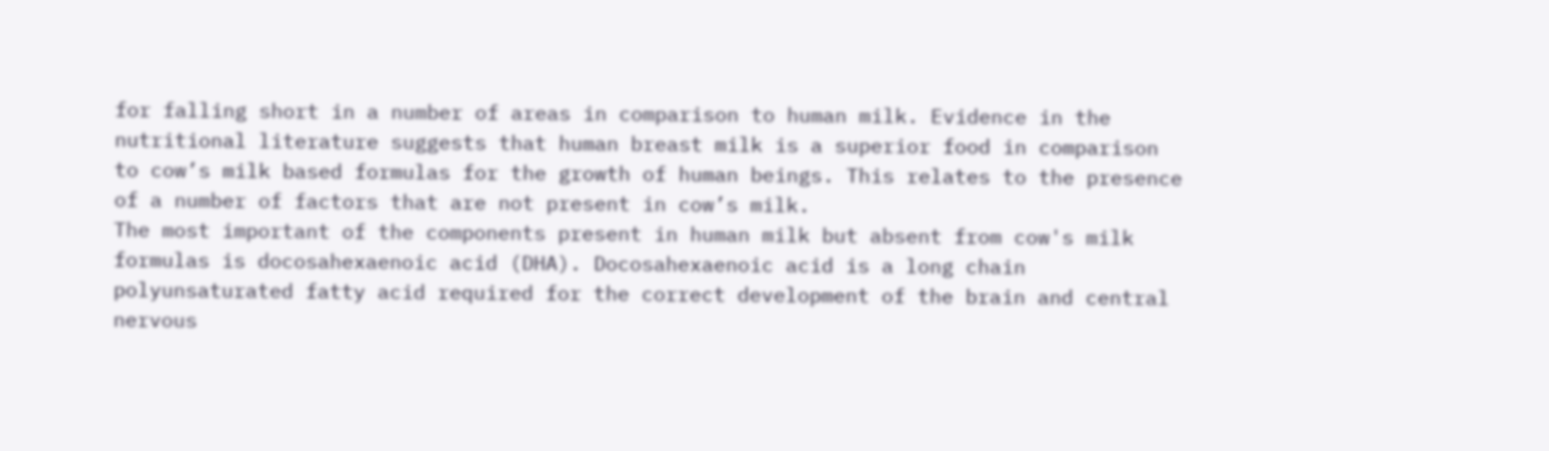for falling short in a number of areas in comparison to human milk. Evidence in the nutritional literature suggests that human breast milk is a superior food in comparison to cow’s milk based formulas for the growth of human beings. This relates to the presence of a number of factors that are not present in cow’s milk.
The most important of the components present in human milk but absent from cow's milk formulas is docosahexaenoic acid (DHA). Docosahexaenoic acid is a long chain polyunsaturated fatty acid required for the correct development of the brain and central nervous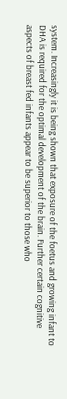system. Increasingly it is being shown that exposure of the foetus and growing infant to DHA is required for the optimal development of the brain. Further certain cognitive aspects of breast fed infants appear to be superior to those who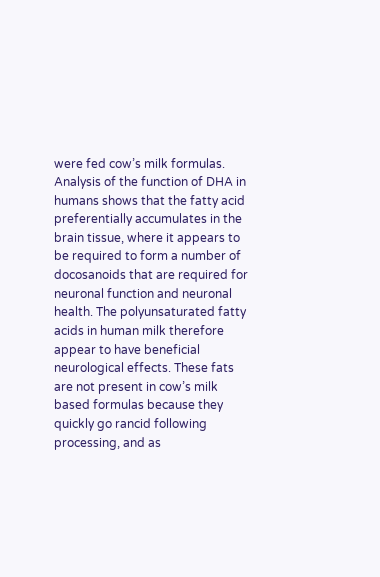were fed cow’s milk formulas. Analysis of the function of DHA in humans shows that the fatty acid preferentially accumulates in the brain tissue, where it appears to be required to form a number of docosanoids that are required for neuronal function and neuronal health. The polyunsaturated fatty acids in human milk therefore appear to have beneficial neurological effects. These fats are not present in cow’s milk based formulas because they quickly go rancid following processing, and as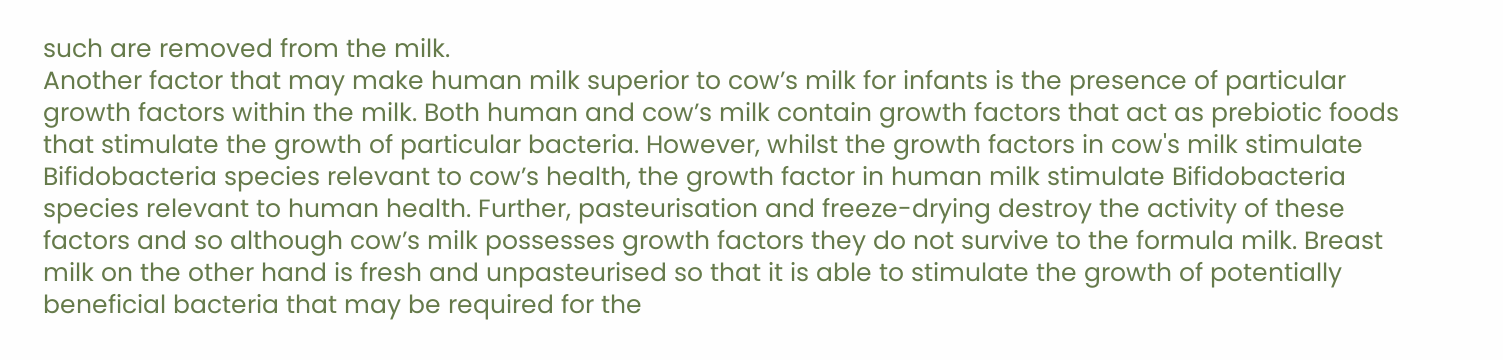such are removed from the milk.
Another factor that may make human milk superior to cow’s milk for infants is the presence of particular growth factors within the milk. Both human and cow’s milk contain growth factors that act as prebiotic foods that stimulate the growth of particular bacteria. However, whilst the growth factors in cow's milk stimulate Bifidobacteria species relevant to cow’s health, the growth factor in human milk stimulate Bifidobacteria species relevant to human health. Further, pasteurisation and freeze-drying destroy the activity of these factors and so although cow’s milk possesses growth factors they do not survive to the formula milk. Breast milk on the other hand is fresh and unpasteurised so that it is able to stimulate the growth of potentially beneficial bacteria that may be required for the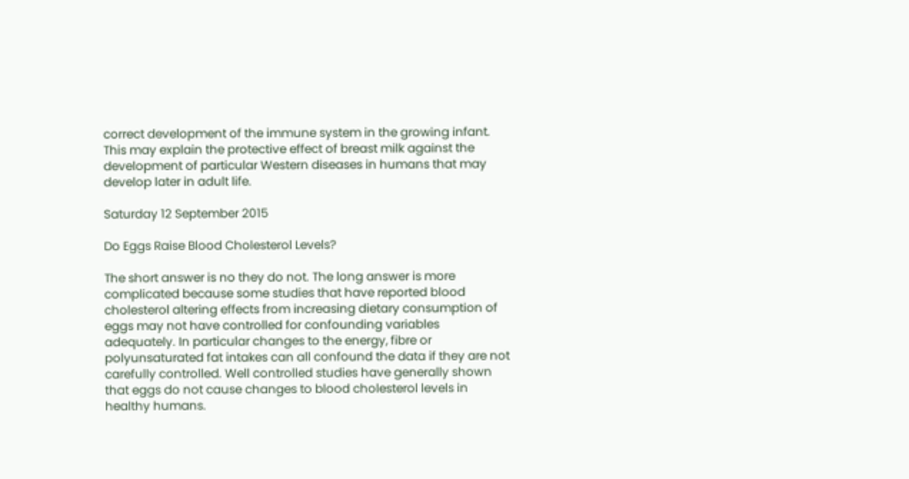correct development of the immune system in the growing infant. This may explain the protective effect of breast milk against the development of particular Western diseases in humans that may develop later in adult life.

Saturday 12 September 2015

Do Eggs Raise Blood Cholesterol Levels?

The short answer is no they do not. The long answer is more complicated because some studies that have reported blood cholesterol altering effects from increasing dietary consumption of eggs may not have controlled for confounding variables adequately. In particular changes to the energy, fibre or polyunsaturated fat intakes can all confound the data if they are not carefully controlled. Well controlled studies have generally shown that eggs do not cause changes to blood cholesterol levels in healthy humans.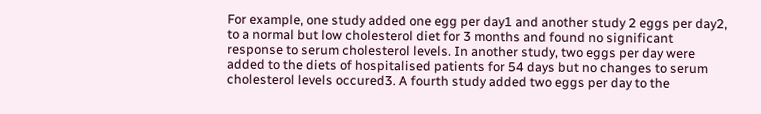For example, one study added one egg per day1 and another study 2 eggs per day2, to a normal but low cholesterol diet for 3 months and found no significant response to serum cholesterol levels. In another study, two eggs per day were added to the diets of hospitalised patients for 54 days but no changes to serum cholesterol levels occured3. A fourth study added two eggs per day to the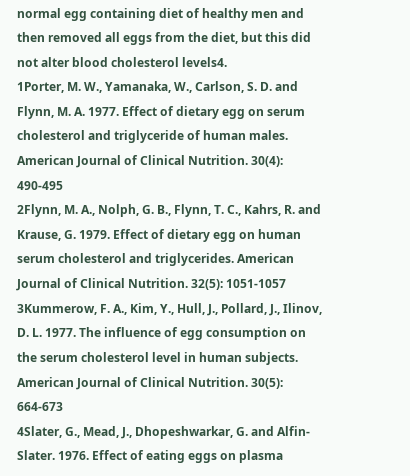normal egg containing diet of healthy men and then removed all eggs from the diet, but this did not alter blood cholesterol levels4.
1Porter, M. W., Yamanaka, W., Carlson, S. D. and Flynn, M. A. 1977. Effect of dietary egg on serum cholesterol and triglyceride of human males. American Journal of Clinical Nutrition. 30(4): 490-495
2Flynn, M. A., Nolph, G. B., Flynn, T. C., Kahrs, R. and Krause, G. 1979. Effect of dietary egg on human serum cholesterol and triglycerides. American Journal of Clinical Nutrition. 32(5): 1051-1057
3Kummerow, F. A., Kim, Y., Hull, J., Pollard, J., Ilinov, D. L. 1977. The influence of egg consumption on the serum cholesterol level in human subjects. American Journal of Clinical Nutrition. 30(5): 664-673
4Slater, G., Mead, J., Dhopeshwarkar, G. and Alfin-Slater. 1976. Effect of eating eggs on plasma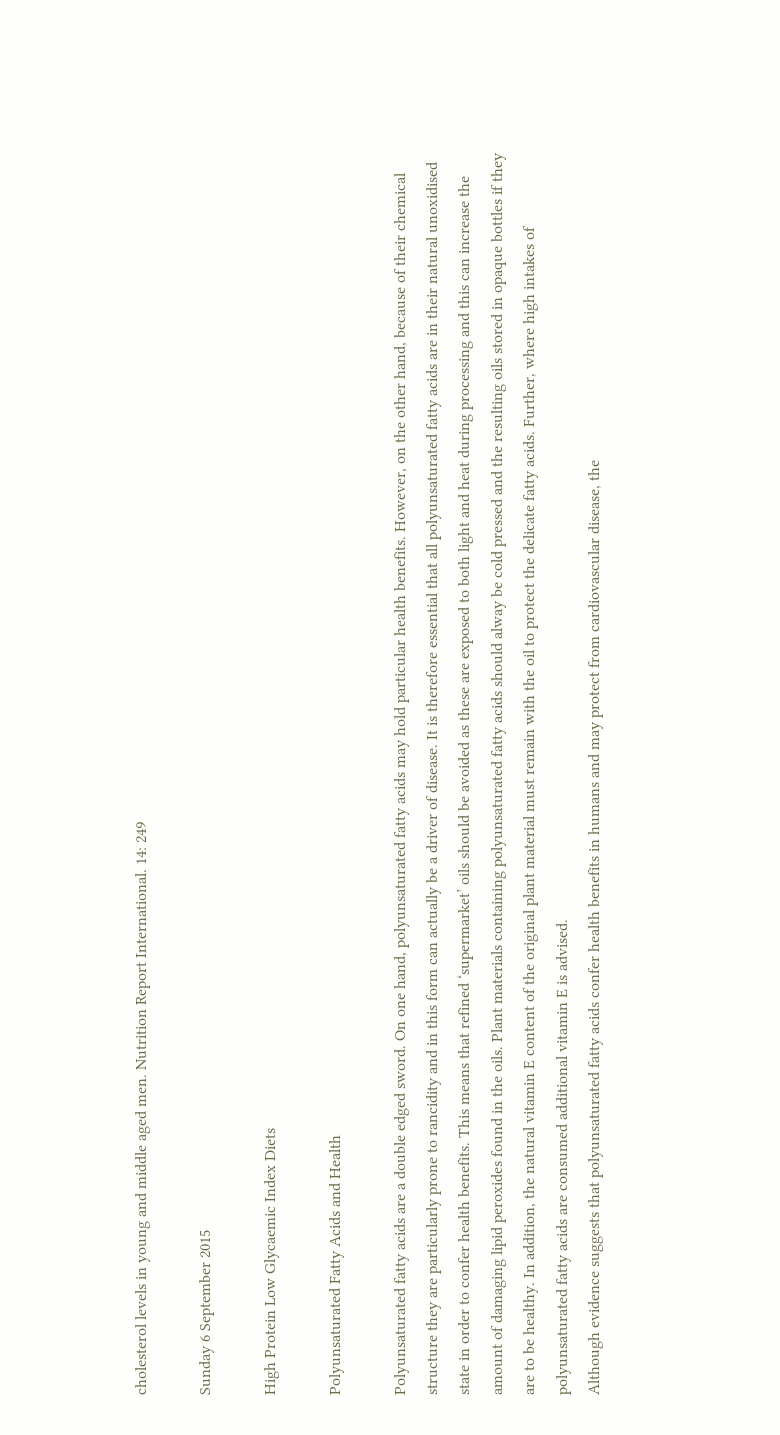cholesterol levels in young and middle aged men. Nutrition Report International. 14: 249

Sunday 6 September 2015

High Protein Low Glycaemic Index Diets

Polyunsaturated Fatty Acids and Health

Polyunsaturated fatty acids are a double edged sword. On one hand, polyunsaturated fatty acids may hold particular health benefits. However, on the other hand, because of their chemical structure they are particularly prone to rancidity and in this form can actually be a driver of disease. It is therefore essential that all polyunsaturated fatty acids are in their natural unoxidised state in order to confer health benefits. This means that refined ‘supermarket’ oils should be avoided as these are exposed to both light and heat during processing and this can increase the amount of damaging lipid peroxides found in the oils. Plant materials containing polyunsaturated fatty acids should alway be cold pressed and the resulting oils stored in opaque bottles if they are to be healthy. In addition, the natural vitamin E content of the original plant material must remain with the oil to protect the delicate fatty acids. Further, where high intakes of polyunsaturated fatty acids are consumed additional vitamin E is advised.
Although evidence suggests that polyunsaturated fatty acids confer health benefits in humans and may protect from cardiovascular disease, the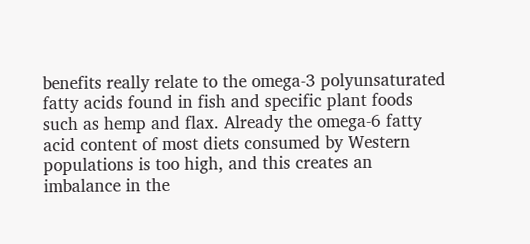benefits really relate to the omega-3 polyunsaturated fatty acids found in fish and specific plant foods such as hemp and flax. Already the omega-6 fatty acid content of most diets consumed by Western populations is too high, and this creates an imbalance in the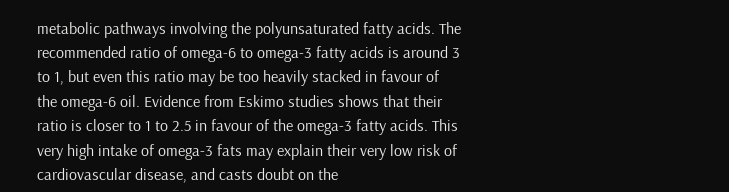metabolic pathways involving the polyunsaturated fatty acids. The recommended ratio of omega-6 to omega-3 fatty acids is around 3 to 1, but even this ratio may be too heavily stacked in favour of the omega-6 oil. Evidence from Eskimo studies shows that their ratio is closer to 1 to 2.5 in favour of the omega-3 fatty acids. This very high intake of omega-3 fats may explain their very low risk of cardiovascular disease, and casts doubt on the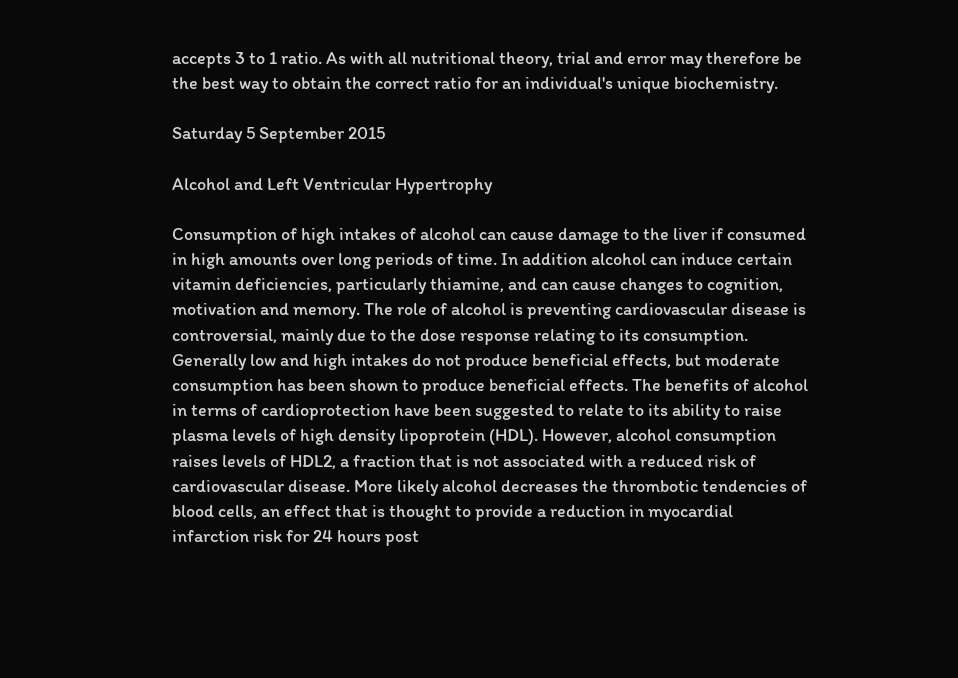accepts 3 to 1 ratio. As with all nutritional theory, trial and error may therefore be the best way to obtain the correct ratio for an individual's unique biochemistry.

Saturday 5 September 2015

Alcohol and Left Ventricular Hypertrophy

Consumption of high intakes of alcohol can cause damage to the liver if consumed in high amounts over long periods of time. In addition alcohol can induce certain vitamin deficiencies, particularly thiamine, and can cause changes to cognition, motivation and memory. The role of alcohol is preventing cardiovascular disease is controversial, mainly due to the dose response relating to its consumption. Generally low and high intakes do not produce beneficial effects, but moderate consumption has been shown to produce beneficial effects. The benefits of alcohol in terms of cardioprotection have been suggested to relate to its ability to raise plasma levels of high density lipoprotein (HDL). However, alcohol consumption raises levels of HDL2, a fraction that is not associated with a reduced risk of cardiovascular disease. More likely alcohol decreases the thrombotic tendencies of blood cells, an effect that is thought to provide a reduction in myocardial infarction risk for 24 hours post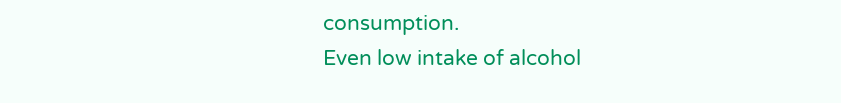consumption.
Even low intake of alcohol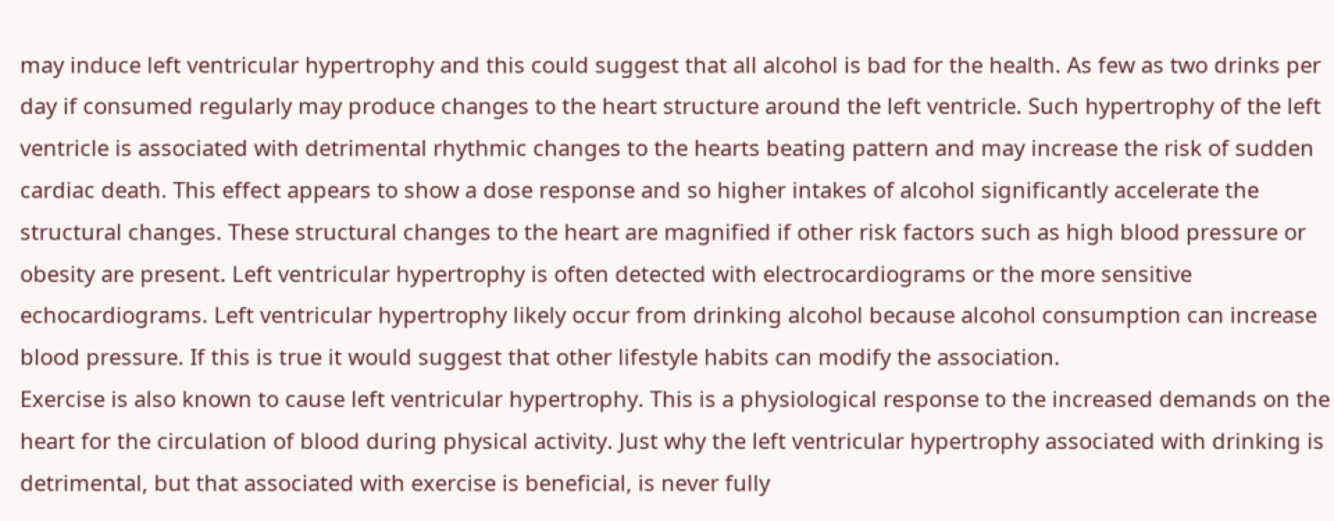may induce left ventricular hypertrophy and this could suggest that all alcohol is bad for the health. As few as two drinks per day if consumed regularly may produce changes to the heart structure around the left ventricle. Such hypertrophy of the left ventricle is associated with detrimental rhythmic changes to the hearts beating pattern and may increase the risk of sudden cardiac death. This effect appears to show a dose response and so higher intakes of alcohol significantly accelerate the structural changes. These structural changes to the heart are magnified if other risk factors such as high blood pressure or obesity are present. Left ventricular hypertrophy is often detected with electrocardiograms or the more sensitive echocardiograms. Left ventricular hypertrophy likely occur from drinking alcohol because alcohol consumption can increase blood pressure. If this is true it would suggest that other lifestyle habits can modify the association.
Exercise is also known to cause left ventricular hypertrophy. This is a physiological response to the increased demands on the heart for the circulation of blood during physical activity. Just why the left ventricular hypertrophy associated with drinking is detrimental, but that associated with exercise is beneficial, is never fully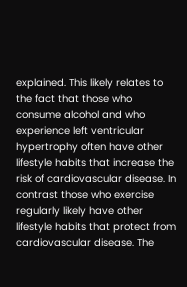explained. This likely relates to the fact that those who consume alcohol and who experience left ventricular hypertrophy often have other lifestyle habits that increase the risk of cardiovascular disease. In contrast those who exercise regularly likely have other lifestyle habits that protect from cardiovascular disease. The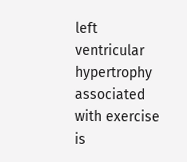left ventricular hypertrophy associated with exercise is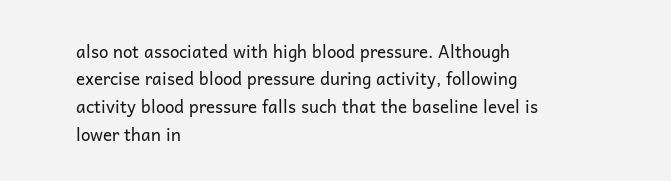also not associated with high blood pressure. Although exercise raised blood pressure during activity, following activity blood pressure falls such that the baseline level is lower than in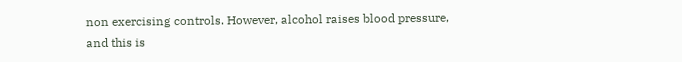non exercising controls. However, alcohol raises blood pressure, and this is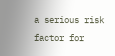a serious risk factor for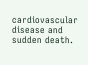cardiovascular disease and sudden death.